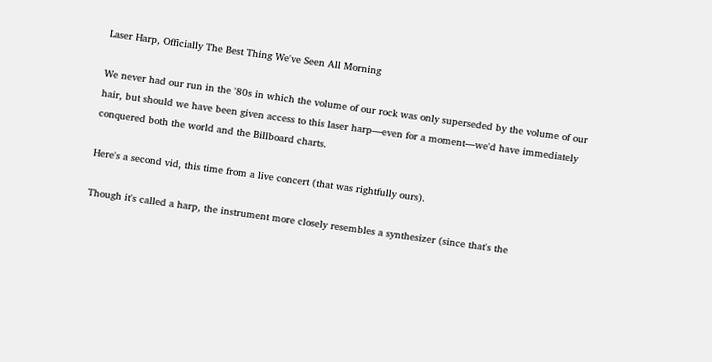Laser Harp, Officially The Best Thing We've Seen All Morning

We never had our run in the '80s in which the volume of our rock was only superseded by the volume of our hair, but should we have been given access to this laser harp—even for a moment—we'd have immediately conquered both the world and the Billboard charts.

Here's a second vid, this time from a live concert (that was rightfully ours).

Though it's called a harp, the instrument more closely resembles a synthesizer (since that's the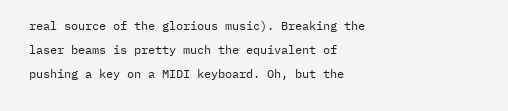real source of the glorious music). Breaking the laser beams is pretty much the equivalent of pushing a key on a MIDI keyboard. Oh, but the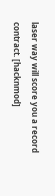laser way will score you a record contract. [hacknmod]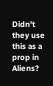Didn't they use this as a prop in Aliens?